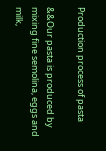Production process of pasta

&&Our pasta is produced by mixing fine semolina, eggs and milk,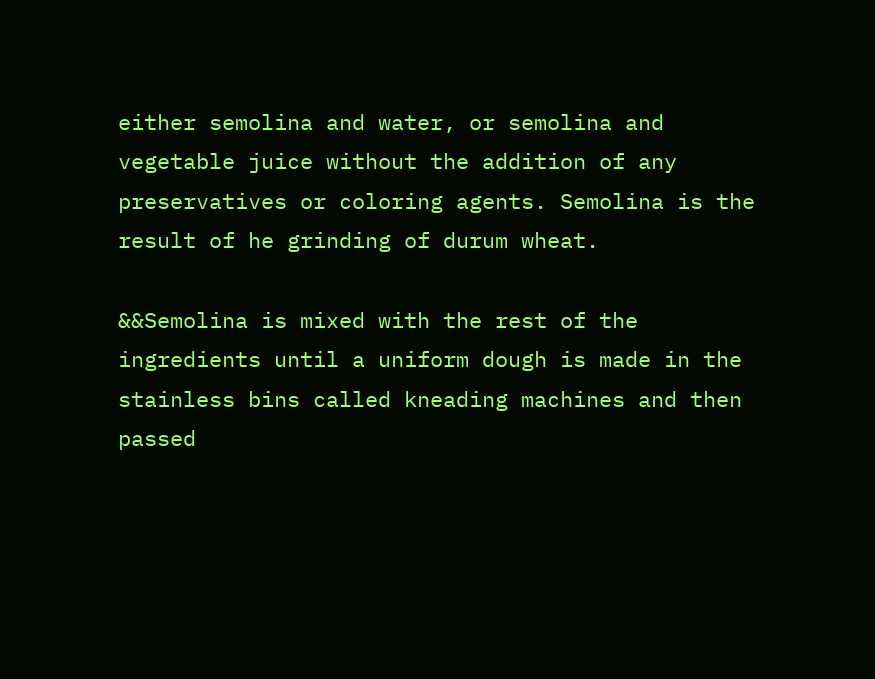either semolina and water, or semolina and vegetable juice without the addition of any preservatives or coloring agents. Semolina is the result of he grinding of durum wheat.

&&Semolina is mixed with the rest of the ingredients until a uniform dough is made in the stainless bins called kneading machines and then passed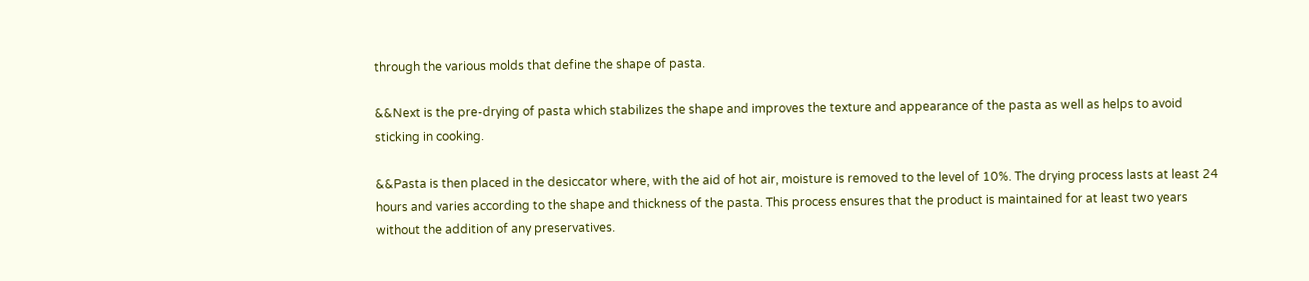through the various molds that define the shape of pasta.

&&Next is the pre-drying of pasta which stabilizes the shape and improves the texture and appearance of the pasta as well as helps to avoid sticking in cooking.

&&Pasta is then placed in the desiccator where, with the aid of hot air, moisture is removed to the level of 10%. The drying process lasts at least 24 hours and varies according to the shape and thickness of the pasta. This process ensures that the product is maintained for at least two years without the addition of any preservatives.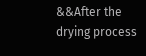&&After the drying process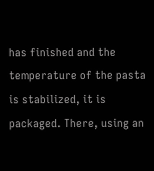has finished and the temperature of the pasta is stabilized, it is packaged. There, using an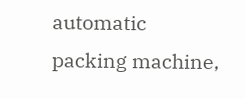automatic packing machine,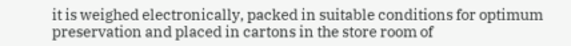it is weighed electronically, packed in suitable conditions for optimum preservation and placed in cartons in the store room of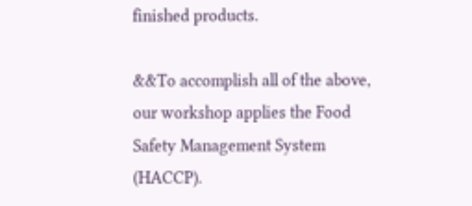finished products.

&&To accomplish all of the above, our workshop applies the Food Safety Management System (HACCP).